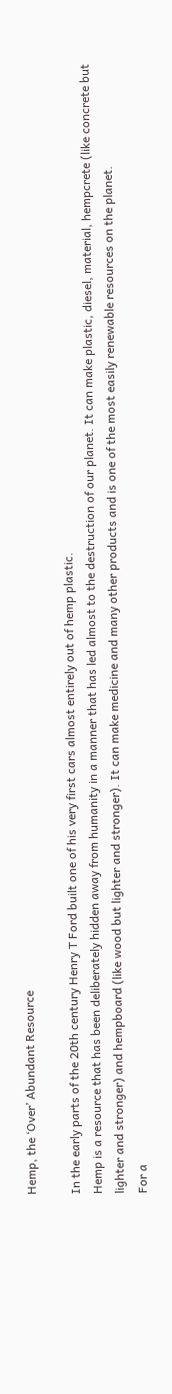Hemp, the ‘Over’ Abundant Resource

In the early parts of the 20th century Henry T Ford built one of his very first cars almost entirely out of hemp plastic.
Hemp is a resource that has been deliberately hidden away from humanity in a manner that has led almost to the destruction of our planet. It can make plastic, diesel, material, hempcrete (like concrete but lighter and stronger) and hempboard (like wood but lighter and stronger). It can make medicine and many other products and is one of the most easily renewable resources on the planet.
For a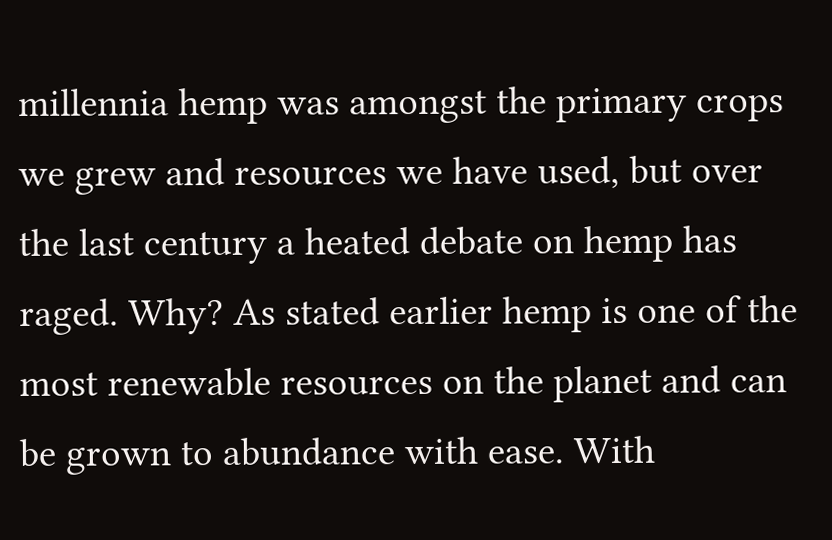millennia hemp was amongst the primary crops we grew and resources we have used, but over the last century a heated debate on hemp has raged. Why? As stated earlier hemp is one of the most renewable resources on the planet and can be grown to abundance with ease. With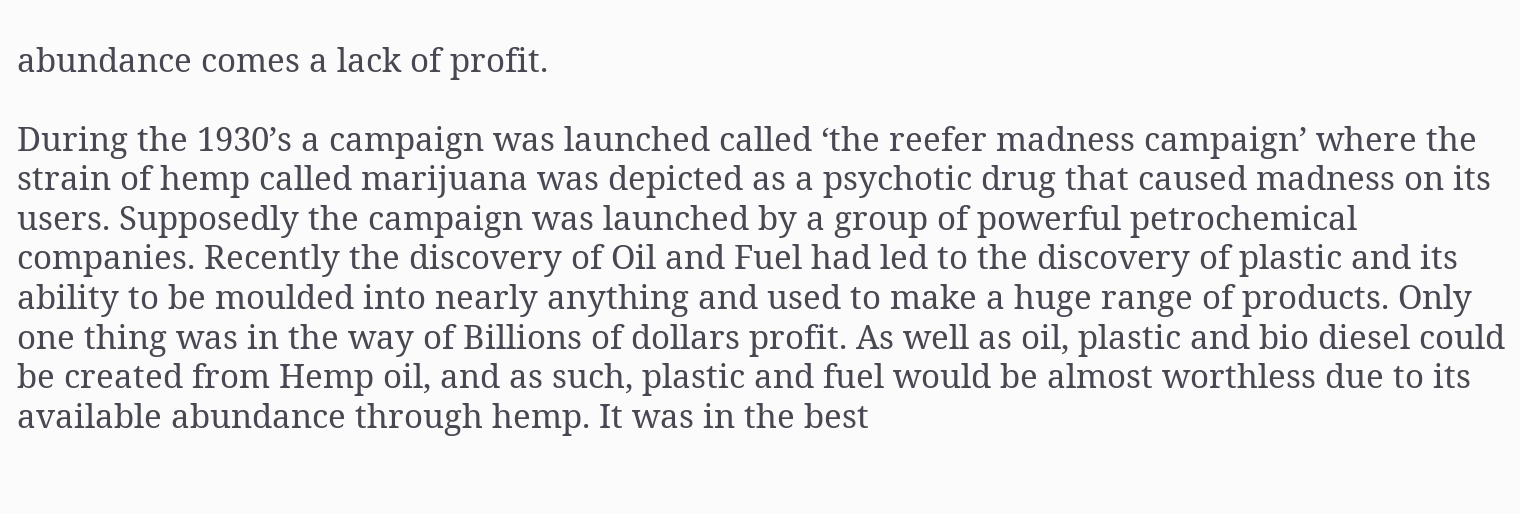abundance comes a lack of profit.

During the 1930’s a campaign was launched called ‘the reefer madness campaign’ where the strain of hemp called marijuana was depicted as a psychotic drug that caused madness on its users. Supposedly the campaign was launched by a group of powerful petrochemical companies. Recently the discovery of Oil and Fuel had led to the discovery of plastic and its ability to be moulded into nearly anything and used to make a huge range of products. Only one thing was in the way of Billions of dollars profit. As well as oil, plastic and bio diesel could be created from Hemp oil, and as such, plastic and fuel would be almost worthless due to its available abundance through hemp. It was in the best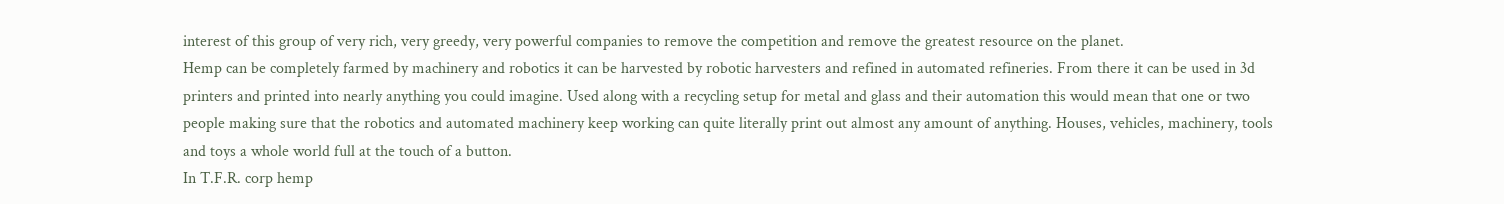interest of this group of very rich, very greedy, very powerful companies to remove the competition and remove the greatest resource on the planet.
Hemp can be completely farmed by machinery and robotics it can be harvested by robotic harvesters and refined in automated refineries. From there it can be used in 3d printers and printed into nearly anything you could imagine. Used along with a recycling setup for metal and glass and their automation this would mean that one or two people making sure that the robotics and automated machinery keep working can quite literally print out almost any amount of anything. Houses, vehicles, machinery, tools and toys a whole world full at the touch of a button.
In T.F.R. corp hemp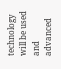technology will be used and advanced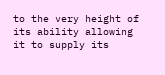to the very height of its ability allowing it to supply its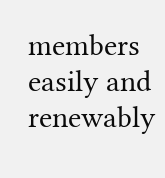members easily and renewably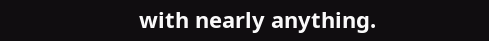with nearly anything.